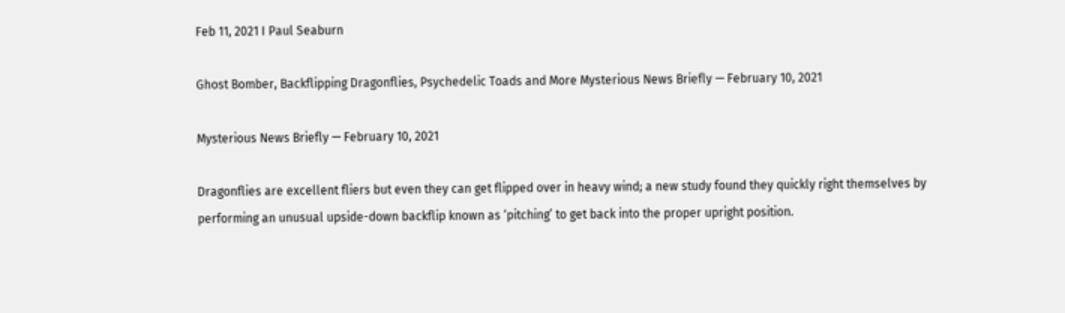Feb 11, 2021 I Paul Seaburn

Ghost Bomber, Backflipping Dragonflies, Psychedelic Toads and More Mysterious News Briefly — February 10, 2021

Mysterious News Briefly — February 10, 2021

Dragonflies are excellent fliers but even they can get flipped over in heavy wind; a new study found they quickly right themselves by performing an unusual upside-down backflip known as ‘pitching’ to get back into the proper upright position.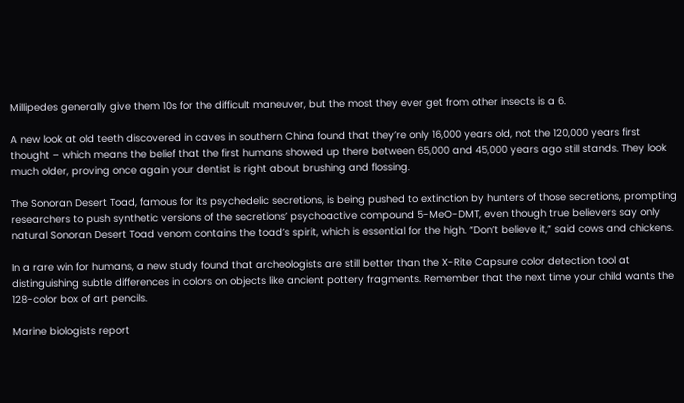Millipedes generally give them 10s for the difficult maneuver, but the most they ever get from other insects is a 6.

A new look at old teeth discovered in caves in southern China found that they’re only 16,000 years old, not the 120,000 years first thought – which means the belief that the first humans showed up there between 65,000 and 45,000 years ago still stands. They look much older, proving once again your dentist is right about brushing and flossing.

The Sonoran Desert Toad, famous for its psychedelic secretions, is being pushed to extinction by hunters of those secretions, prompting researchers to push synthetic versions of the secretions’ psychoactive compound 5-MeO-DMT, even though true believers say only natural Sonoran Desert Toad venom contains the toad’s spirit, which is essential for the high. “Don’t believe it,” said cows and chickens.

In a rare win for humans, a new study found that archeologists are still better than the X-Rite Capsure color detection tool at distinguishing subtle differences in colors on objects like ancient pottery fragments. Remember that the next time your child wants the 128-color box of art pencils.

Marine biologists report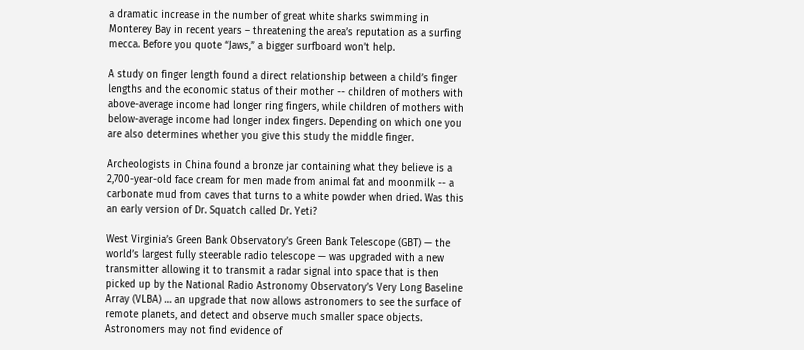a dramatic increase in the number of great white sharks swimming in Monterey Bay in recent years – threatening the area’s reputation as a surfing mecca. Before you quote “Jaws,” a bigger surfboard won’t help.

A study on finger length found a direct relationship between a child’s finger lengths and the economic status of their mother -- children of mothers with above-average income had longer ring fingers, while children of mothers with below-average income had longer index fingers. Depending on which one you are also determines whether you give this study the middle finger.

Archeologists in China found a bronze jar containing what they believe is a 2,700-year-old face cream for men made from animal fat and moonmilk -- a carbonate mud from caves that turns to a white powder when dried. Was this an early version of Dr. Squatch called Dr. Yeti?

West Virginia’s Green Bank Observatory’s Green Bank Telescope (GBT) — the world’s largest fully steerable radio telescope — was upgraded with a new transmitter allowing it to transmit a radar signal into space that is then picked up by the National Radio Astronomy Observatory’s Very Long Baseline Array (VLBA) … an upgrade that now allows astronomers to see the surface of remote planets, and detect and observe much smaller space objects. Astronomers may not find evidence of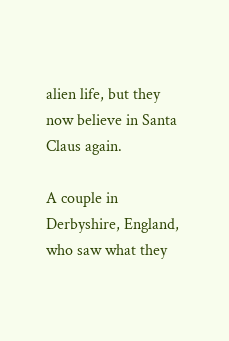alien life, but they now believe in Santa Claus again.

A couple in Derbyshire, England, who saw what they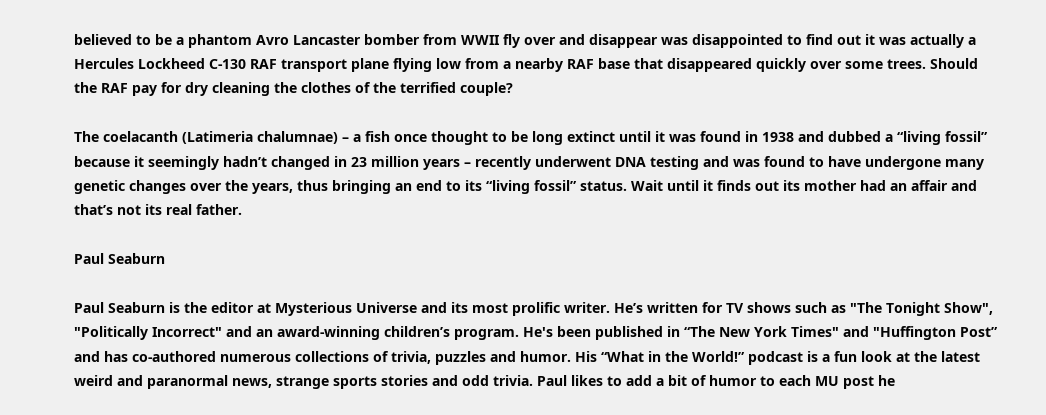believed to be a phantom Avro Lancaster bomber from WWII fly over and disappear was disappointed to find out it was actually a Hercules Lockheed C-130 RAF transport plane flying low from a nearby RAF base that disappeared quickly over some trees. Should the RAF pay for dry cleaning the clothes of the terrified couple?

The coelacanth (Latimeria chalumnae) – a fish once thought to be long extinct until it was found in 1938 and dubbed a “living fossil” because it seemingly hadn’t changed in 23 million years – recently underwent DNA testing and was found to have undergone many genetic changes over the years, thus bringing an end to its “living fossil” status. Wait until it finds out its mother had an affair and that’s not its real father.

Paul Seaburn

Paul Seaburn is the editor at Mysterious Universe and its most prolific writer. He’s written for TV shows such as "The Tonight Show", "Politically Incorrect" and an award-winning children’s program. He's been published in “The New York Times" and "Huffington Post” and has co-authored numerous collections of trivia, puzzles and humor. His “What in the World!” podcast is a fun look at the latest weird and paranormal news, strange sports stories and odd trivia. Paul likes to add a bit of humor to each MU post he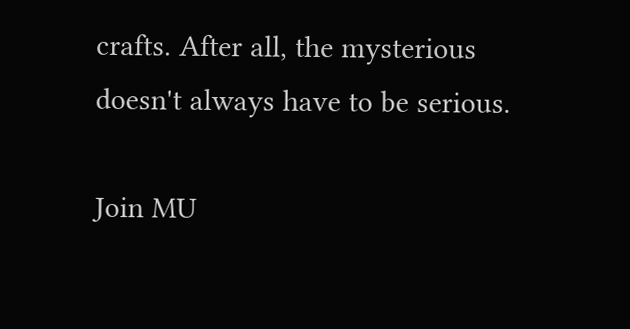crafts. After all, the mysterious doesn't always have to be serious.

Join MU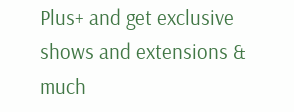Plus+ and get exclusive shows and extensions & much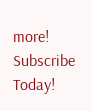more! Subscribe Today!